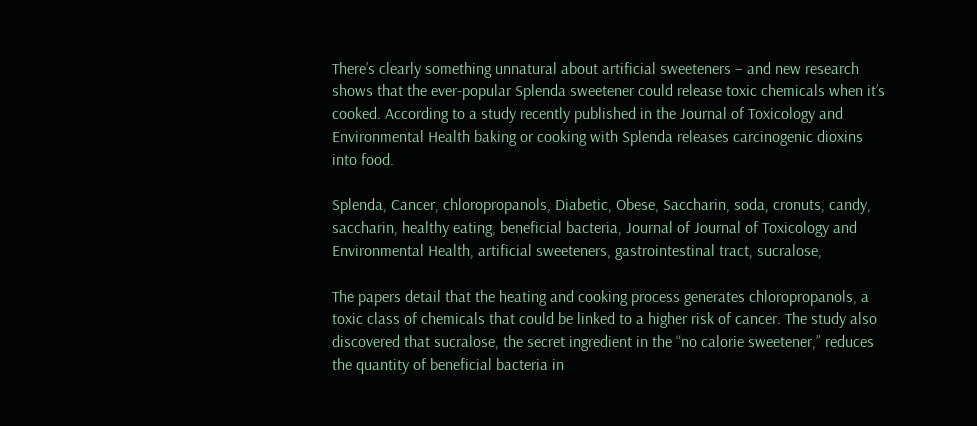There’s clearly something unnatural about artificial sweeteners – and new research shows that the ever-popular Splenda sweetener could release toxic chemicals when it’s cooked. According to a study recently published in the Journal of Toxicology and Environmental Health baking or cooking with Splenda releases carcinogenic dioxins into food.

Splenda, Cancer, chloropropanols, Diabetic, Obese, Saccharin, soda, cronuts, candy, saccharin, healthy eating, beneficial bacteria, Journal of Journal of Toxicology and Environmental Health, artificial sweeteners, gastrointestinal tract, sucralose,

The papers detail that the heating and cooking process generates chloropropanols, a toxic class of chemicals that could be linked to a higher risk of cancer. The study also discovered that sucralose, the secret ingredient in the “no calorie sweetener,” reduces the quantity of beneficial bacteria in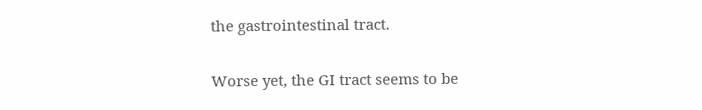the gastrointestinal tract.

Worse yet, the GI tract seems to be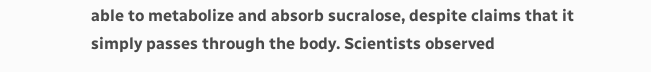able to metabolize and absorb sucralose, despite claims that it simply passes through the body. Scientists observed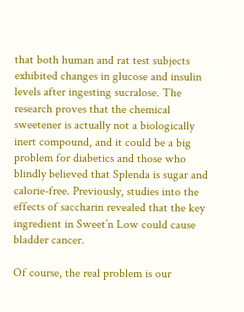that both human and rat test subjects exhibited changes in glucose and insulin levels after ingesting sucralose. The research proves that the chemical sweetener is actually not a biologically inert compound, and it could be a big problem for diabetics and those who blindly believed that Splenda is sugar and calorie-free. Previously, studies into the effects of saccharin revealed that the key ingredient in Sweet’n Low could cause bladder cancer.

Of course, the real problem is our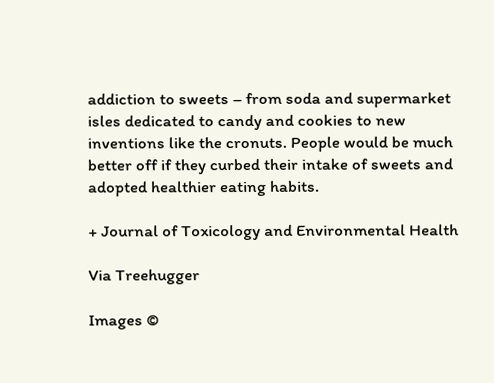addiction to sweets – from soda and supermarket isles dedicated to candy and cookies to new inventions like the cronuts. People would be much better off if they curbed their intake of sweets and adopted healthier eating habits.

+ Journal of Toxicology and Environmental Health

Via Treehugger

Images ©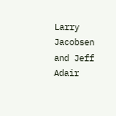Larry Jacobsen and Jeff Adair